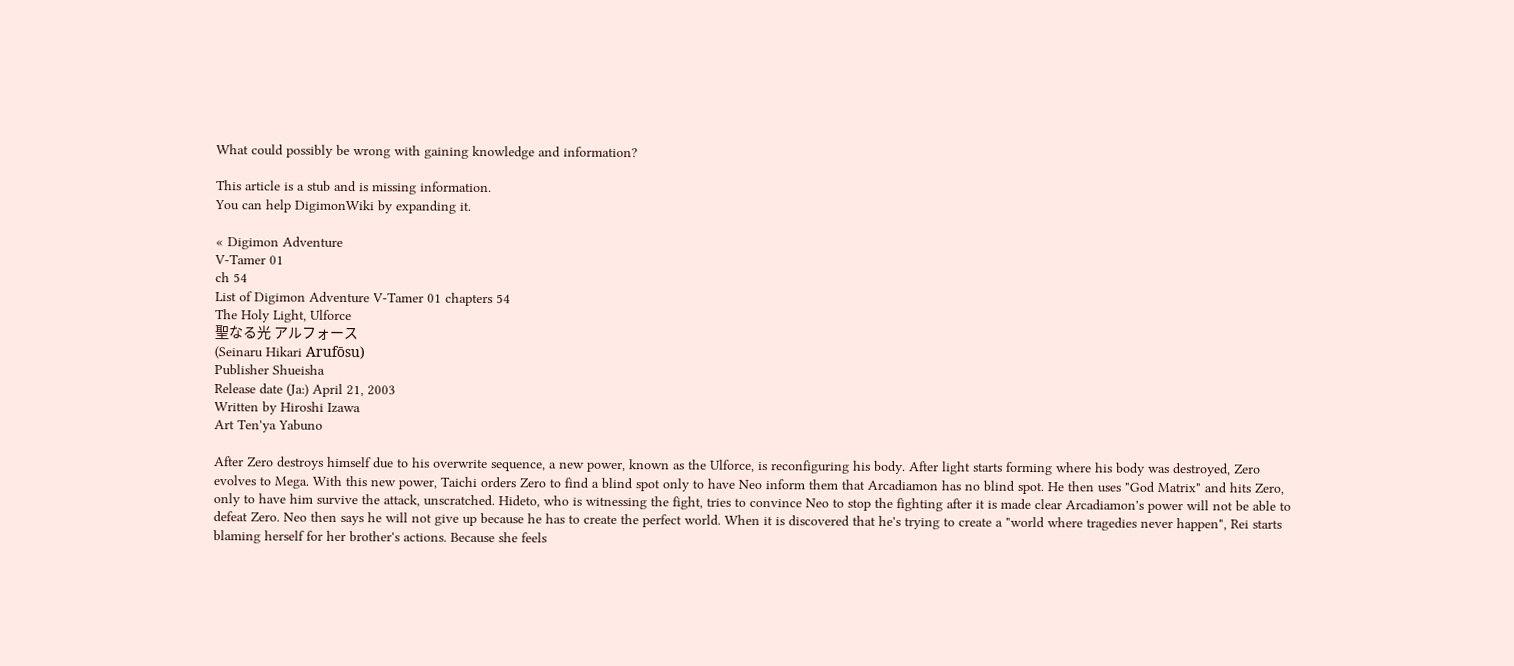What could possibly be wrong with gaining knowledge and information?

This article is a stub and is missing information.
You can help DigimonWiki by expanding it.

« Digimon Adventure
V-Tamer 01
ch 54
List of Digimon Adventure V-Tamer 01 chapters 54
The Holy Light, Ulforce
聖なる光 アルフォース
(Seinaru Hikari Arufōsu)
Publisher Shueisha
Release date (Ja:) April 21, 2003
Written by Hiroshi Izawa
Art Ten'ya Yabuno

After Zero destroys himself due to his overwrite sequence, a new power, known as the Ulforce, is reconfiguring his body. After light starts forming where his body was destroyed, Zero evolves to Mega. With this new power, Taichi orders Zero to find a blind spot only to have Neo inform them that Arcadiamon has no blind spot. He then uses "God Matrix" and hits Zero, only to have him survive the attack, unscratched. Hideto, who is witnessing the fight, tries to convince Neo to stop the fighting after it is made clear Arcadiamon's power will not be able to defeat Zero. Neo then says he will not give up because he has to create the perfect world. When it is discovered that he's trying to create a "world where tragedies never happen", Rei starts blaming herself for her brother's actions. Because she feels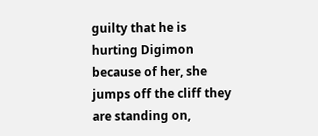guilty that he is hurting Digimon because of her, she jumps off the cliff they are standing on,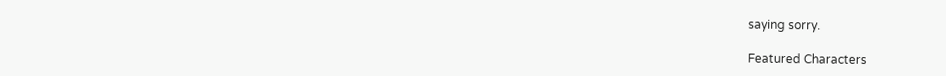saying sorry.

Featured Characters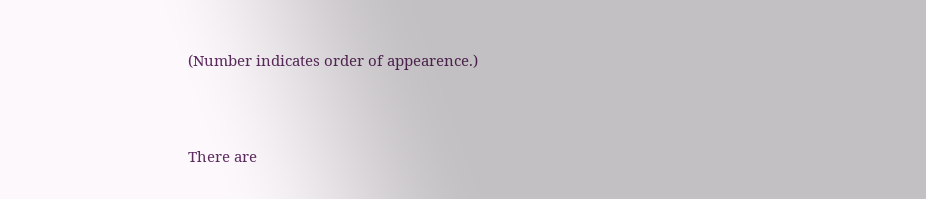(Number indicates order of appearence.)



There are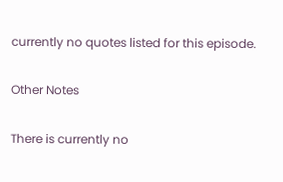currently no quotes listed for this episode.

Other Notes

There is currently no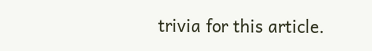trivia for this article.